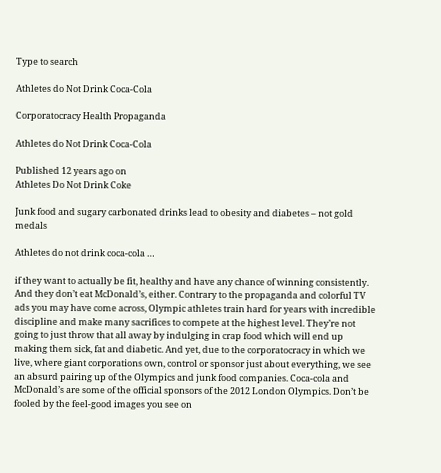Type to search

Athletes do Not Drink Coca-Cola

Corporatocracy Health Propaganda

Athletes do Not Drink Coca-Cola

Published 12 years ago on
Athletes Do Not Drink Coke

Junk food and sugary carbonated drinks lead to obesity and diabetes – not gold medals

Athletes do not drink coca-cola …

if they want to actually be fit, healthy and have any chance of winning consistently. And they don’t eat McDonald’s, either. Contrary to the propaganda and colorful TV ads you may have come across, Olympic athletes train hard for years with incredible discipline and make many sacrifices to compete at the highest level. They’re not going to just throw that all away by indulging in crap food which will end up making them sick, fat and diabetic. And yet, due to the corporatocracy in which we live, where giant corporations own, control or sponsor just about everything, we see an absurd pairing up of the Olympics and junk food companies. Coca-cola and McDonald’s are some of the official sponsors of the 2012 London Olympics. Don’t be fooled by the feel-good images you see on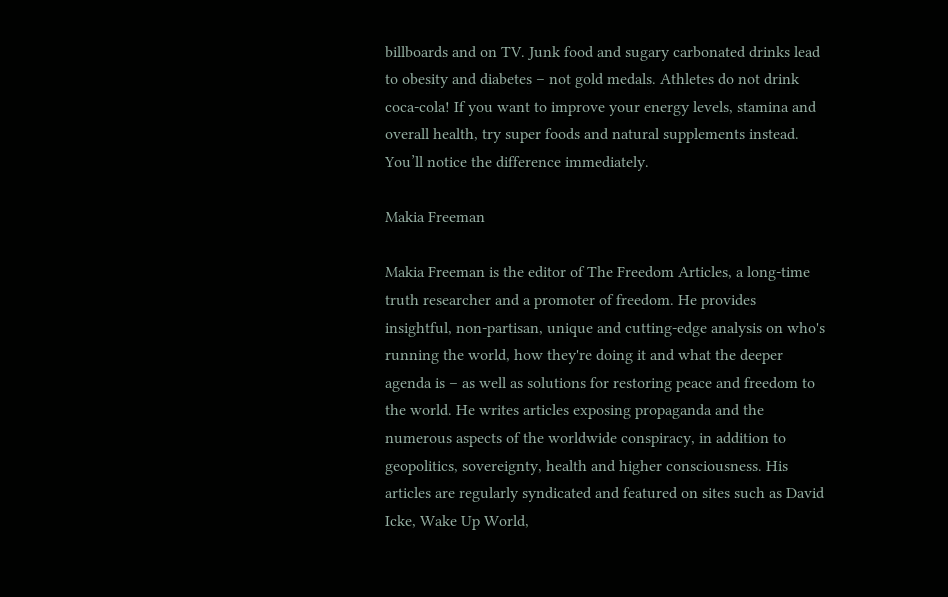billboards and on TV. Junk food and sugary carbonated drinks lead to obesity and diabetes – not gold medals. Athletes do not drink coca-cola! If you want to improve your energy levels, stamina and overall health, try super foods and natural supplements instead. You’ll notice the difference immediately.

Makia Freeman

Makia Freeman is the editor of The Freedom Articles, a long-time truth researcher and a promoter of freedom. He provides insightful, non-partisan, unique and cutting-edge analysis on who's running the world, how they're doing it and what the deeper agenda is – as well as solutions for restoring peace and freedom to the world. He writes articles exposing propaganda and the numerous aspects of the worldwide conspiracy, in addition to geopolitics, sovereignty, health and higher consciousness. His articles are regularly syndicated and featured on sites such as David Icke, Wake Up World,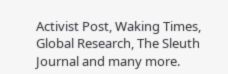Activist Post, Waking Times, Global Research, The Sleuth Journal and many more.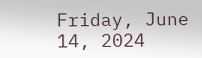Friday, June 14, 2024